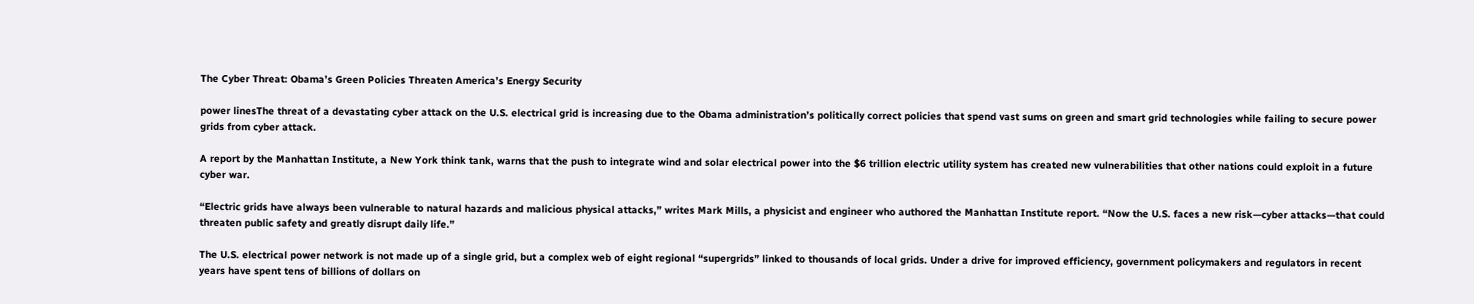The Cyber Threat: Obama’s Green Policies Threaten America’s Energy Security

power linesThe threat of a devastating cyber attack on the U.S. electrical grid is increasing due to the Obama administration’s politically correct policies that spend vast sums on green and smart grid technologies while failing to secure power grids from cyber attack.

A report by the Manhattan Institute, a New York think tank, warns that the push to integrate wind and solar electrical power into the $6 trillion electric utility system has created new vulnerabilities that other nations could exploit in a future cyber war.

“Electric grids have always been vulnerable to natural hazards and malicious physical attacks,” writes Mark Mills, a physicist and engineer who authored the Manhattan Institute report. “Now the U.S. faces a new risk—cyber attacks—that could threaten public safety and greatly disrupt daily life.”

The U.S. electrical power network is not made up of a single grid, but a complex web of eight regional “supergrids” linked to thousands of local grids. Under a drive for improved efficiency, government policymakers and regulators in recent years have spent tens of billions of dollars on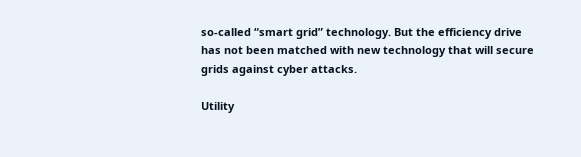so-called “smart grid” technology. But the efficiency drive has not been matched with new technology that will secure grids against cyber attacks.

Utility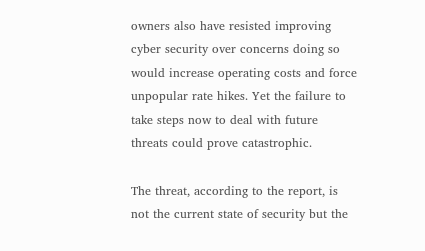owners also have resisted improving cyber security over concerns doing so would increase operating costs and force unpopular rate hikes. Yet the failure to take steps now to deal with future threats could prove catastrophic.

The threat, according to the report, is not the current state of security but the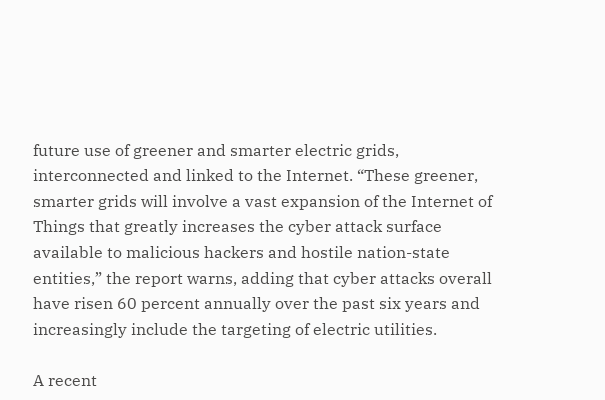future use of greener and smarter electric grids, interconnected and linked to the Internet. “These greener, smarter grids will involve a vast expansion of the Internet of Things that greatly increases the cyber attack surface available to malicious hackers and hostile nation-state entities,” the report warns, adding that cyber attacks overall have risen 60 percent annually over the past six years and increasingly include the targeting of electric utilities.

A recent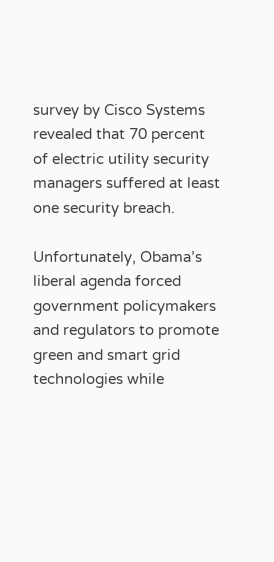survey by Cisco Systems revealed that 70 percent of electric utility security managers suffered at least one security breach.

Unfortunately, Obama’s liberal agenda forced government policymakers and regulators to promote green and smart grid technologies while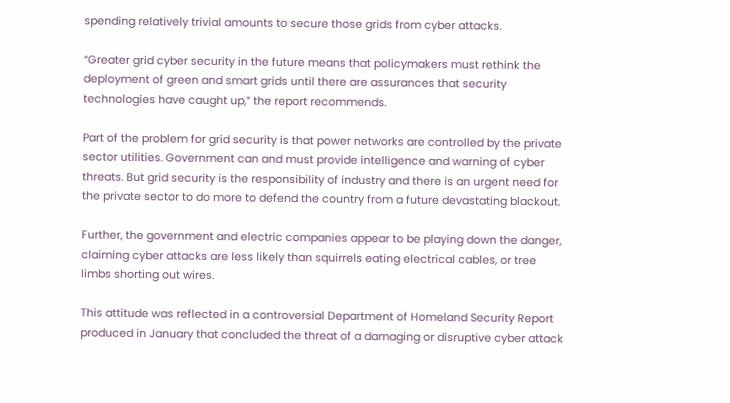spending relatively trivial amounts to secure those grids from cyber attacks.

“Greater grid cyber security in the future means that policymakers must rethink the deployment of green and smart grids until there are assurances that security technologies have caught up,” the report recommends.

Part of the problem for grid security is that power networks are controlled by the private sector utilities. Government can and must provide intelligence and warning of cyber threats. But grid security is the responsibility of industry and there is an urgent need for the private sector to do more to defend the country from a future devastating blackout.

Further, the government and electric companies appear to be playing down the danger, claiming cyber attacks are less likely than squirrels eating electrical cables, or tree limbs shorting out wires.

This attitude was reflected in a controversial Department of Homeland Security Report produced in January that concluded the threat of a damaging or disruptive cyber attack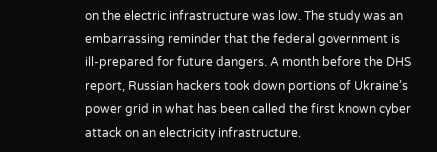on the electric infrastructure was low. The study was an embarrassing reminder that the federal government is ill-prepared for future dangers. A month before the DHS report, Russian hackers took down portions of Ukraine’s power grid in what has been called the first known cyber attack on an electricity infrastructure.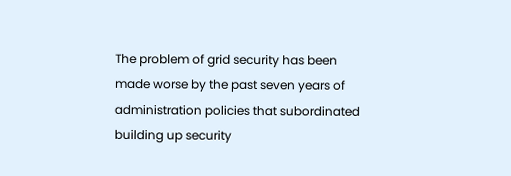The problem of grid security has been made worse by the past seven years of administration policies that subordinated building up security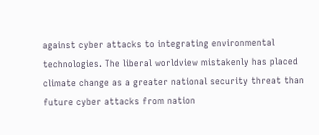against cyber attacks to integrating environmental technologies. The liberal worldview mistakenly has placed climate change as a greater national security threat than future cyber attacks from nation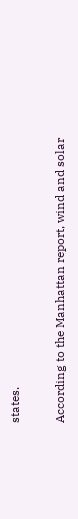states.

According to the Manhattan report, wind and solar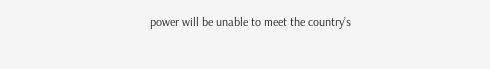power will be unable to meet the country’s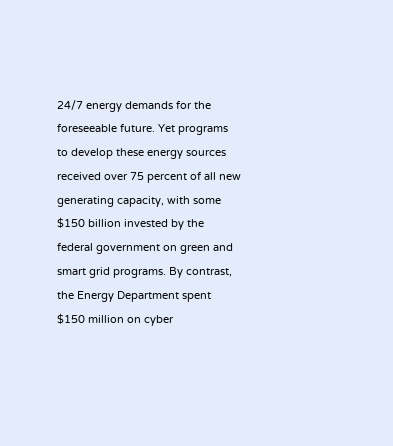24/7 energy demands for the foreseeable future. Yet programs to develop these energy sources received over 75 percent of all new generating capacity, with some $150 billion invested by the federal government on green and smart grid programs. By contrast, the Energy Department spent $150 million on cyber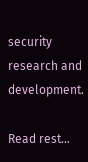security research and development.

Read rest…